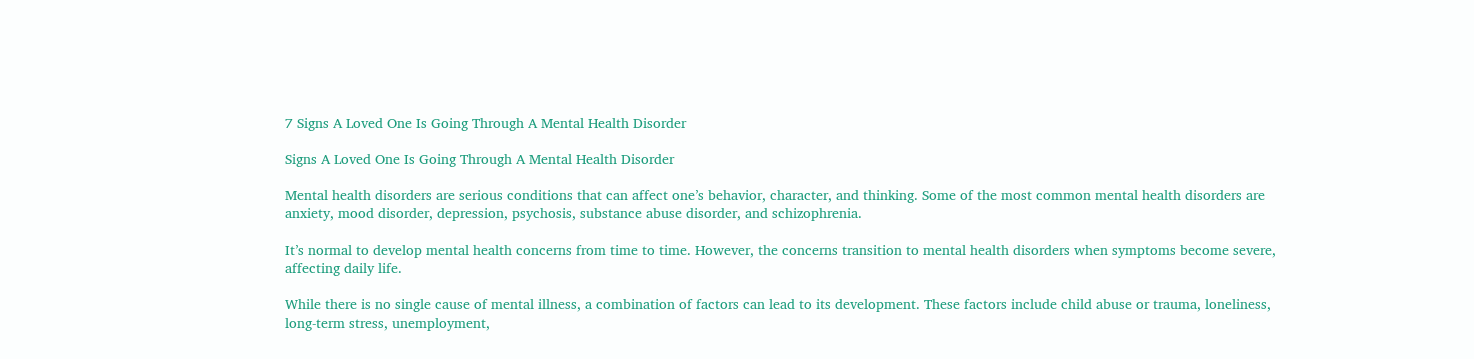7 Signs A Loved One Is Going Through A Mental Health Disorder

Signs A Loved One Is Going Through A Mental Health Disorder

Mental health disorders are serious conditions that can affect one’s behavior, character, and thinking. Some of the most common mental health disorders are anxiety, mood disorder, depression, psychosis, substance abuse disorder, and schizophrenia.

It’s normal to develop mental health concerns from time to time. However, the concerns transition to mental health disorders when symptoms become severe, affecting daily life.

While there is no single cause of mental illness, a combination of factors can lead to its development. These factors include child abuse or trauma, loneliness, long-term stress, unemployment,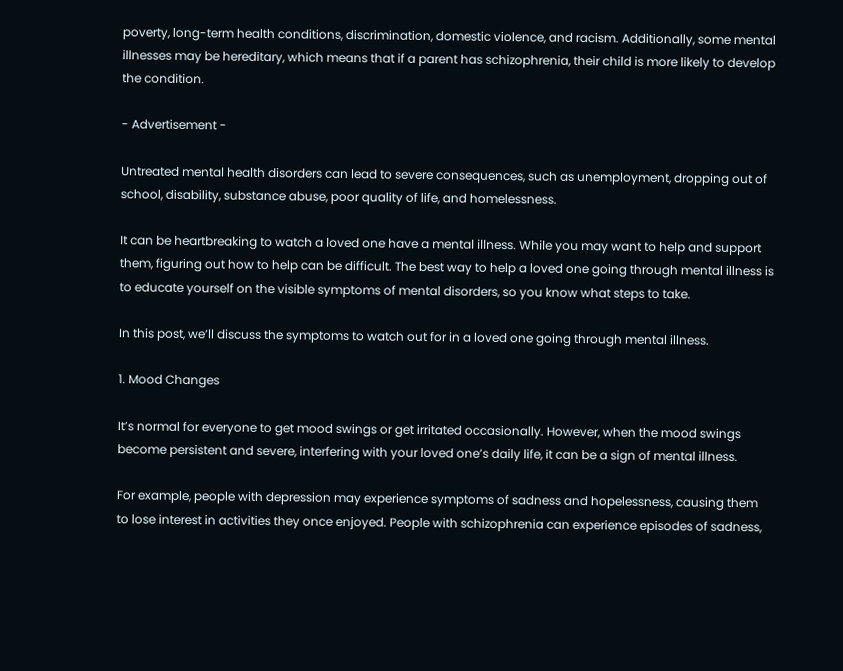poverty, long-term health conditions, discrimination, domestic violence, and racism. Additionally, some mental illnesses may be hereditary, which means that if a parent has schizophrenia, their child is more likely to develop the condition.

- Advertisement -

Untreated mental health disorders can lead to severe consequences, such as unemployment, dropping out of school, disability, substance abuse, poor quality of life, and homelessness.

It can be heartbreaking to watch a loved one have a mental illness. While you may want to help and support them, figuring out how to help can be difficult. The best way to help a loved one going through mental illness is to educate yourself on the visible symptoms of mental disorders, so you know what steps to take.

In this post, we’ll discuss the symptoms to watch out for in a loved one going through mental illness.

1. Mood Changes

It’s normal for everyone to get mood swings or get irritated occasionally. However, when the mood swings become persistent and severe, interfering with your loved one’s daily life, it can be a sign of mental illness.

For example, people with depression may experience symptoms of sadness and hopelessness, causing them to lose interest in activities they once enjoyed. People with schizophrenia can experience episodes of sadness,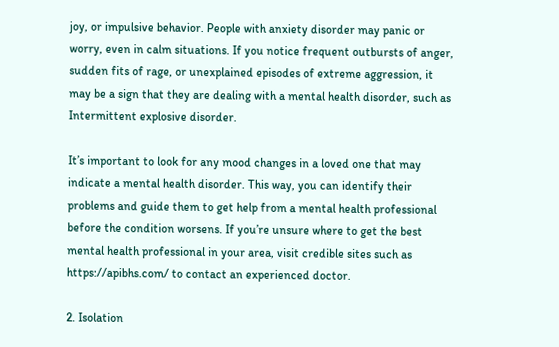joy, or impulsive behavior. People with anxiety disorder may panic or worry, even in calm situations. If you notice frequent outbursts of anger, sudden fits of rage, or unexplained episodes of extreme aggression, it may be a sign that they are dealing with a mental health disorder, such as Intermittent explosive disorder.

It’s important to look for any mood changes in a loved one that may indicate a mental health disorder. This way, you can identify their problems and guide them to get help from a mental health professional before the condition worsens. If you’re unsure where to get the best mental health professional in your area, visit credible sites such as https://apibhs.com/ to contact an experienced doctor.

2. Isolation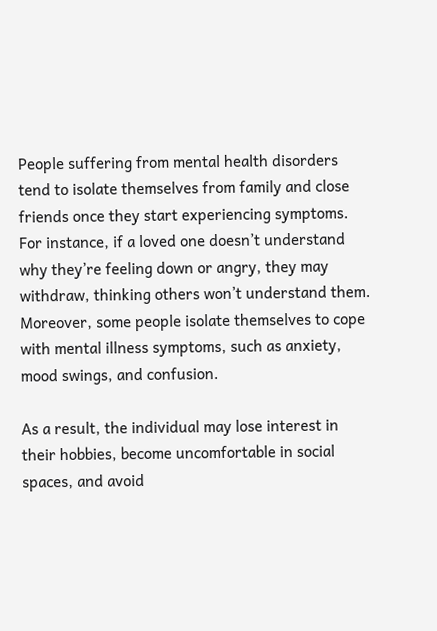People suffering from mental health disorders tend to isolate themselves from family and close friends once they start experiencing symptoms. For instance, if a loved one doesn’t understand why they’re feeling down or angry, they may withdraw, thinking others won’t understand them. Moreover, some people isolate themselves to cope with mental illness symptoms, such as anxiety, mood swings, and confusion.

As a result, the individual may lose interest in their hobbies, become uncomfortable in social spaces, and avoid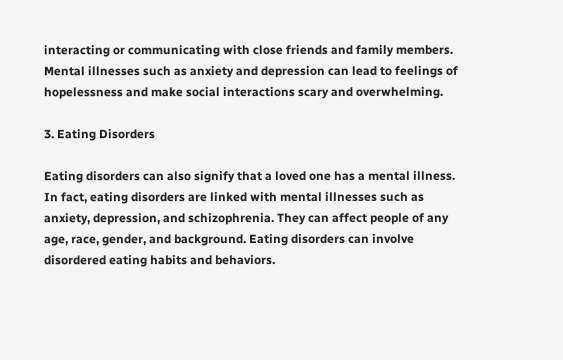interacting or communicating with close friends and family members. Mental illnesses such as anxiety and depression can lead to feelings of hopelessness and make social interactions scary and overwhelming.

3. Eating Disorders

Eating disorders can also signify that a loved one has a mental illness. In fact, eating disorders are linked with mental illnesses such as anxiety, depression, and schizophrenia. They can affect people of any age, race, gender, and background. Eating disorders can involve disordered eating habits and behaviors.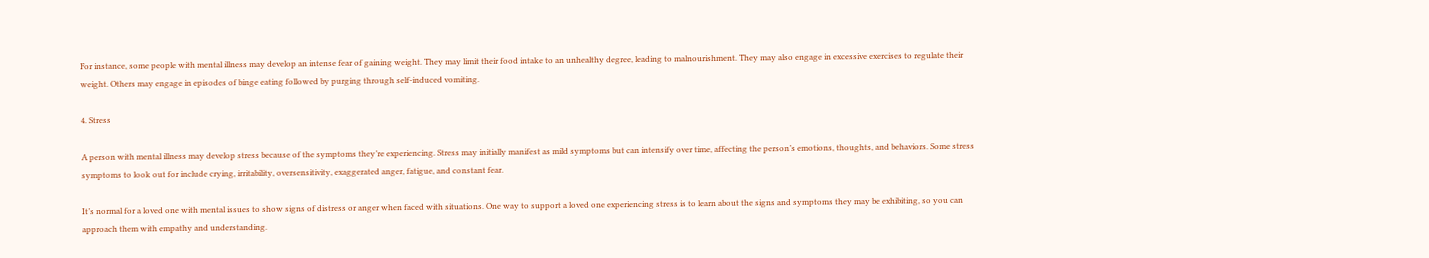For instance, some people with mental illness may develop an intense fear of gaining weight. They may limit their food intake to an unhealthy degree, leading to malnourishment. They may also engage in excessive exercises to regulate their weight. Others may engage in episodes of binge eating followed by purging through self-induced vomiting.

4. Stress

A person with mental illness may develop stress because of the symptoms they’re experiencing. Stress may initially manifest as mild symptoms but can intensify over time, affecting the person’s emotions, thoughts, and behaviors. Some stress symptoms to look out for include crying, irritability, oversensitivity, exaggerated anger, fatigue, and constant fear.

It’s normal for a loved one with mental issues to show signs of distress or anger when faced with situations. One way to support a loved one experiencing stress is to learn about the signs and symptoms they may be exhibiting, so you can approach them with empathy and understanding.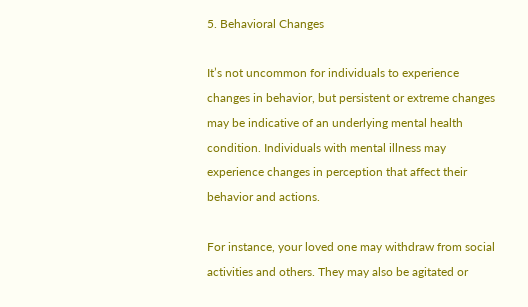5. Behavioral Changes

It’s not uncommon for individuals to experience changes in behavior, but persistent or extreme changes may be indicative of an underlying mental health condition. Individuals with mental illness may experience changes in perception that affect their behavior and actions.

For instance, your loved one may withdraw from social activities and others. They may also be agitated or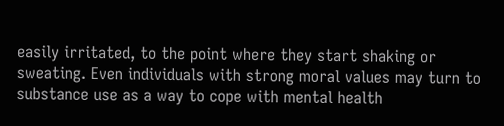easily irritated, to the point where they start shaking or sweating. Even individuals with strong moral values may turn to substance use as a way to cope with mental health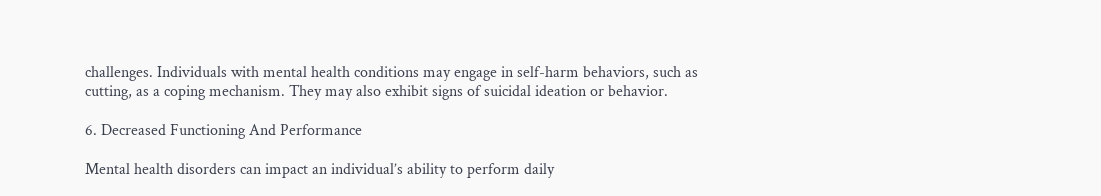challenges. Individuals with mental health conditions may engage in self-harm behaviors, such as cutting, as a coping mechanism. They may also exhibit signs of suicidal ideation or behavior.

6. Decreased Functioning And Performance

Mental health disorders can impact an individual’s ability to perform daily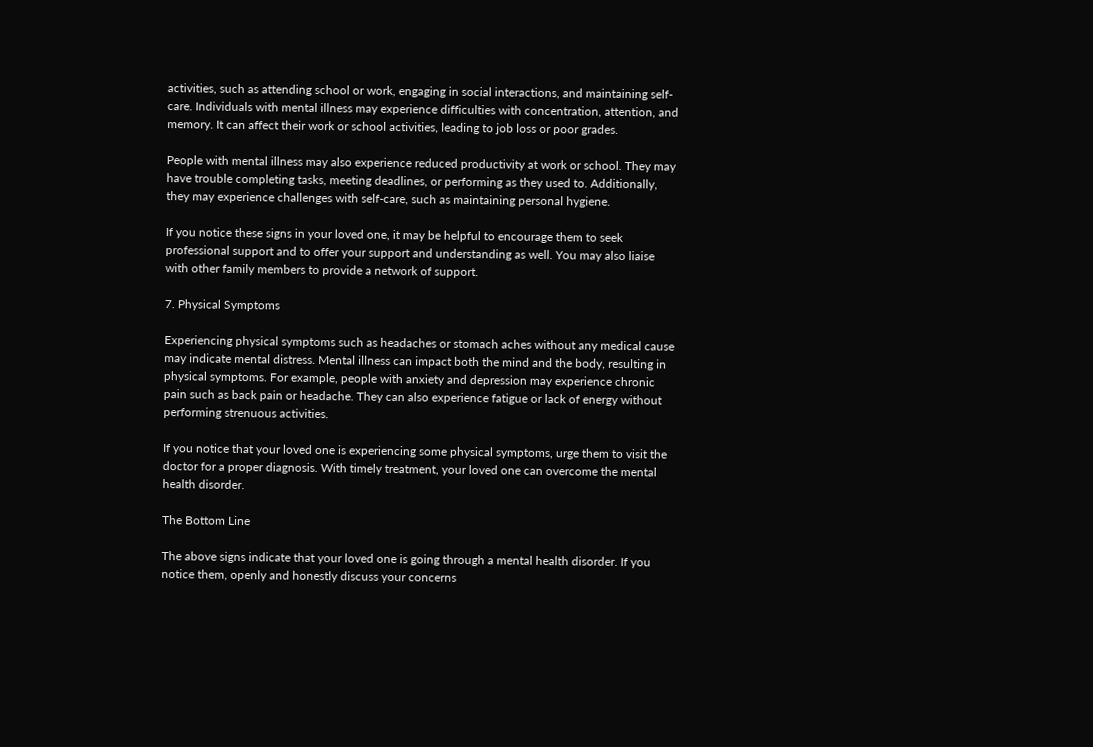activities, such as attending school or work, engaging in social interactions, and maintaining self-care. Individuals with mental illness may experience difficulties with concentration, attention, and memory. It can affect their work or school activities, leading to job loss or poor grades.

People with mental illness may also experience reduced productivity at work or school. They may have trouble completing tasks, meeting deadlines, or performing as they used to. Additionally, they may experience challenges with self-care, such as maintaining personal hygiene.

If you notice these signs in your loved one, it may be helpful to encourage them to seek professional support and to offer your support and understanding as well. You may also liaise with other family members to provide a network of support.

7. Physical Symptoms

Experiencing physical symptoms such as headaches or stomach aches without any medical cause may indicate mental distress. Mental illness can impact both the mind and the body, resulting in physical symptoms. For example, people with anxiety and depression may experience chronic pain such as back pain or headache. They can also experience fatigue or lack of energy without performing strenuous activities.

If you notice that your loved one is experiencing some physical symptoms, urge them to visit the doctor for a proper diagnosis. With timely treatment, your loved one can overcome the mental health disorder.

The Bottom Line

The above signs indicate that your loved one is going through a mental health disorder. If you notice them, openly and honestly discuss your concerns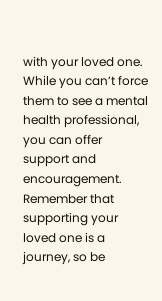with your loved one. While you can’t force them to see a mental health professional, you can offer support and encouragement. Remember that supporting your loved one is a journey, so be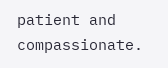patient and compassionate.